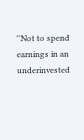''Not to spend earnings in an underinvested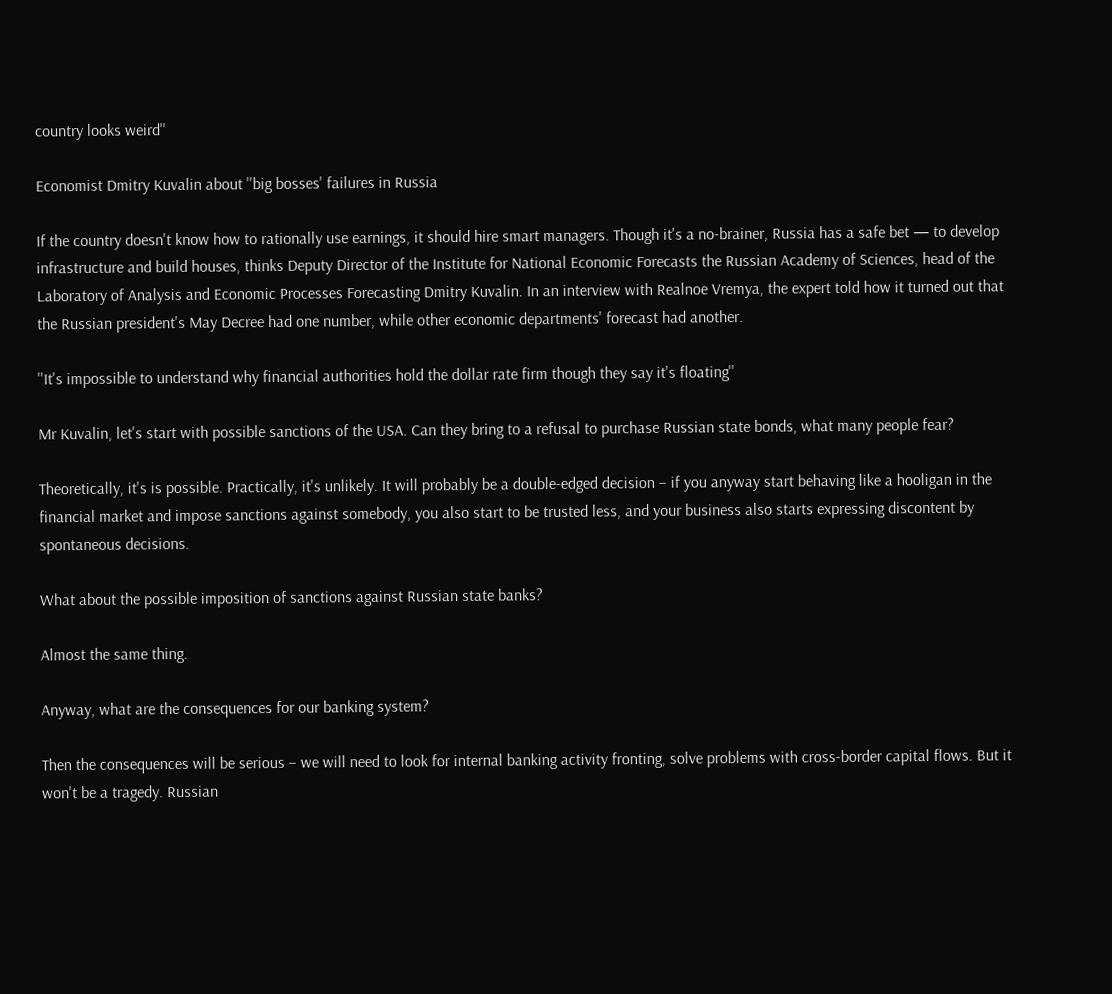country looks weird''

Economist Dmitry Kuvalin about ''big bosses' failures in Russia

If the country doesn't know how to rationally use earnings, it should hire smart managers. Though it's a no-brainer, Russia has a safe bet — to develop infrastructure and build houses, thinks Deputy Director of the Institute for National Economic Forecasts the Russian Academy of Sciences, head of the Laboratory of Analysis and Economic Processes Forecasting Dmitry Kuvalin. In an interview with Realnoe Vremya, the expert told how it turned out that the Russian president's May Decree had one number, while other economic departments' forecast had another.

''It's impossible to understand why financial authorities hold the dollar rate firm though they say it's floating''

Mr Kuvalin, let's start with possible sanctions of the USA. Can they bring to a refusal to purchase Russian state bonds, what many people fear?

Theoretically, it's is possible. Practically, it's unlikely. It will probably be a double-edged decision – if you anyway start behaving like a hooligan in the financial market and impose sanctions against somebody, you also start to be trusted less, and your business also starts expressing discontent by spontaneous decisions.

What about the possible imposition of sanctions against Russian state banks?

Almost the same thing.

Anyway, what are the consequences for our banking system?

Then the consequences will be serious – we will need to look for internal banking activity fronting, solve problems with cross-border capital flows. But it won't be a tragedy. Russian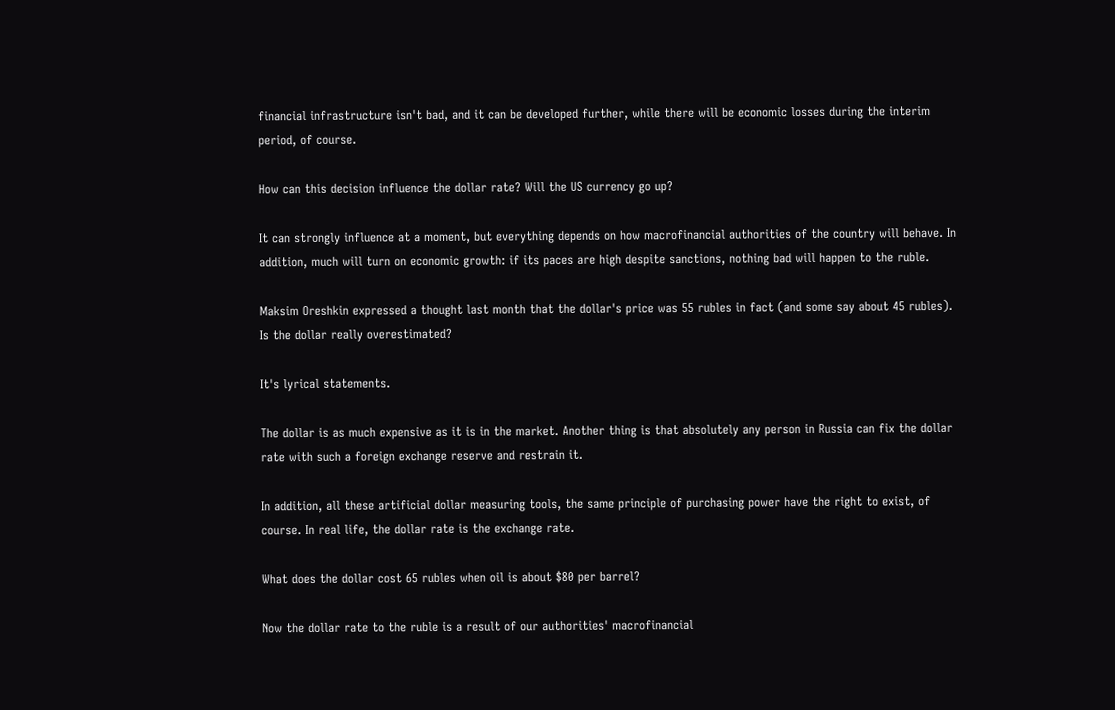financial infrastructure isn't bad, and it can be developed further, while there will be economic losses during the interim period, of course.

How can this decision influence the dollar rate? Will the US currency go up?

It can strongly influence at a moment, but everything depends on how macrofinancial authorities of the country will behave. In addition, much will turn on economic growth: if its paces are high despite sanctions, nothing bad will happen to the ruble.

Maksim Oreshkin expressed a thought last month that the dollar's price was 55 rubles in fact (and some say about 45 rubles). Is the dollar really overestimated?

It's lyrical statements.

The dollar is as much expensive as it is in the market. Another thing is that absolutely any person in Russia can fix the dollar rate with such a foreign exchange reserve and restrain it.

In addition, all these artificial dollar measuring tools, the same principle of purchasing power have the right to exist, of course. In real life, the dollar rate is the exchange rate.

What does the dollar cost 65 rubles when oil is about $80 per barrel?

Now the dollar rate to the ruble is a result of our authorities' macrofinancial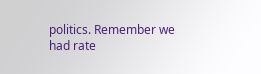politics. Remember we had rate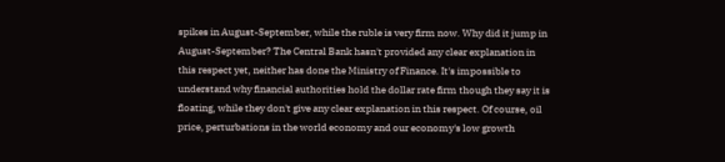spikes in August-September, while the ruble is very firm now. Why did it jump in August-September? The Central Bank hasn't provided any clear explanation in this respect yet, neither has done the Ministry of Finance. It's impossible to understand why financial authorities hold the dollar rate firm though they say it is floating, while they don't give any clear explanation in this respect. Of course, oil price, perturbations in the world economy and our economy's low growth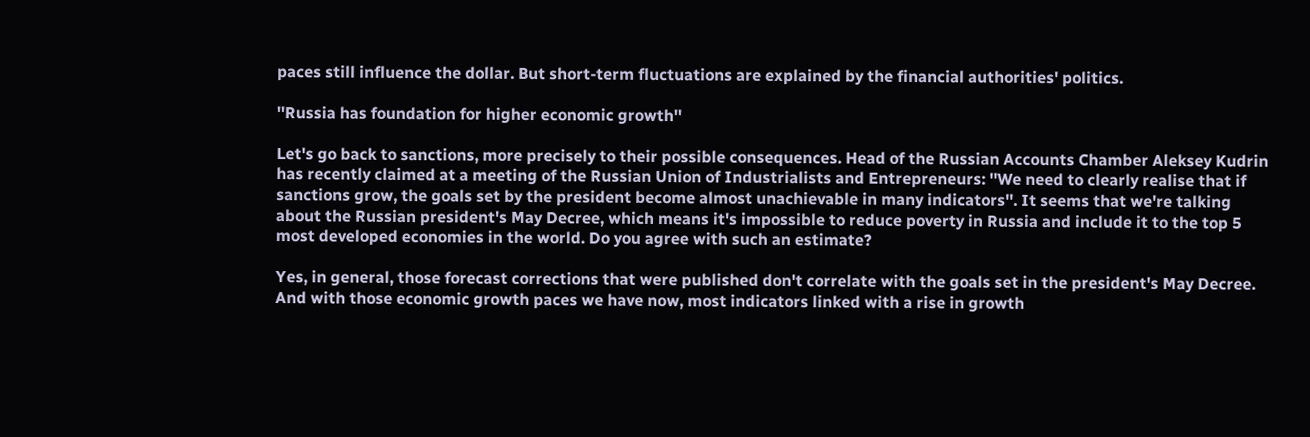paces still influence the dollar. But short-term fluctuations are explained by the financial authorities' politics.

''Russia has foundation for higher economic growth''

Let's go back to sanctions, more precisely to their possible consequences. Head of the Russian Accounts Chamber Aleksey Kudrin has recently claimed at a meeting of the Russian Union of Industrialists and Entrepreneurs: ''We need to clearly realise that if sanctions grow, the goals set by the president become almost unachievable in many indicators''. It seems that we're talking about the Russian president's May Decree, which means it's impossible to reduce poverty in Russia and include it to the top 5 most developed economies in the world. Do you agree with such an estimate?

Yes, in general, those forecast corrections that were published don't correlate with the goals set in the president's May Decree. And with those economic growth paces we have now, most indicators linked with a rise in growth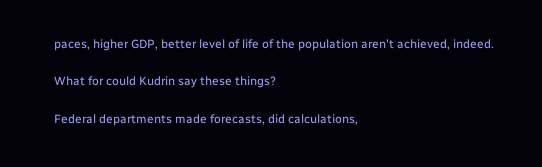paces, higher GDP, better level of life of the population aren't achieved, indeed.

What for could Kudrin say these things?

Federal departments made forecasts, did calculations,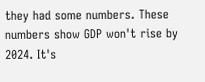they had some numbers. These numbers show GDP won't rise by 2024. It's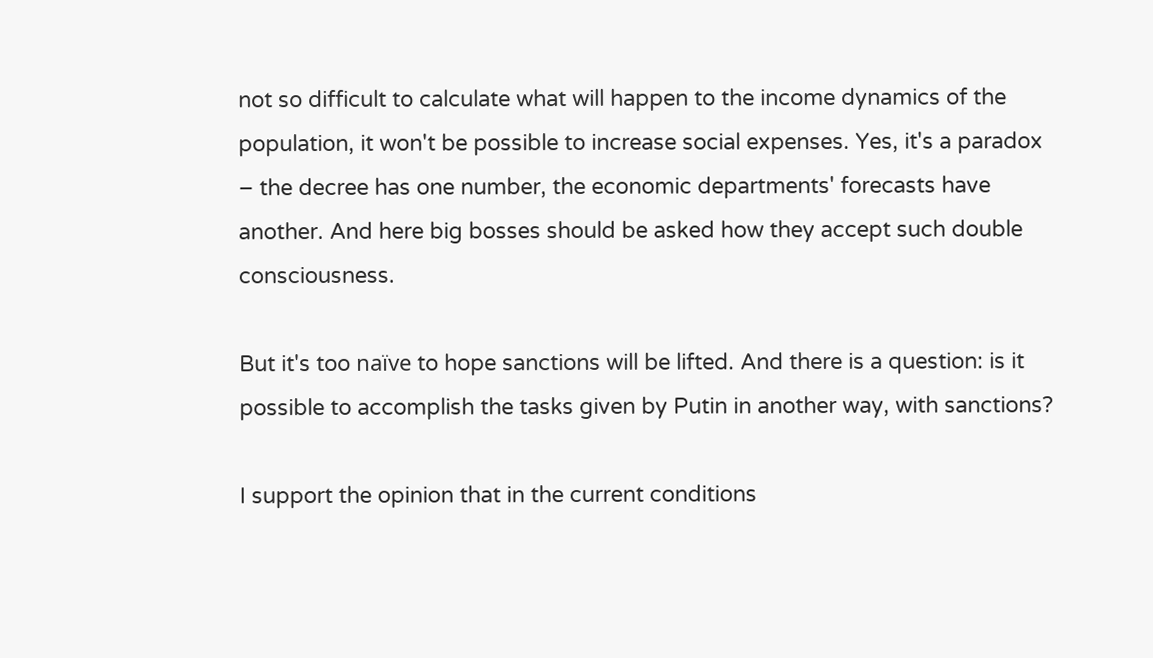not so difficult to calculate what will happen to the income dynamics of the population, it won't be possible to increase social expenses. Yes, it's a paradox – the decree has one number, the economic departments' forecasts have another. And here big bosses should be asked how they accept such double consciousness.

But it's too naïve to hope sanctions will be lifted. And there is a question: is it possible to accomplish the tasks given by Putin in another way, with sanctions?

I support the opinion that in the current conditions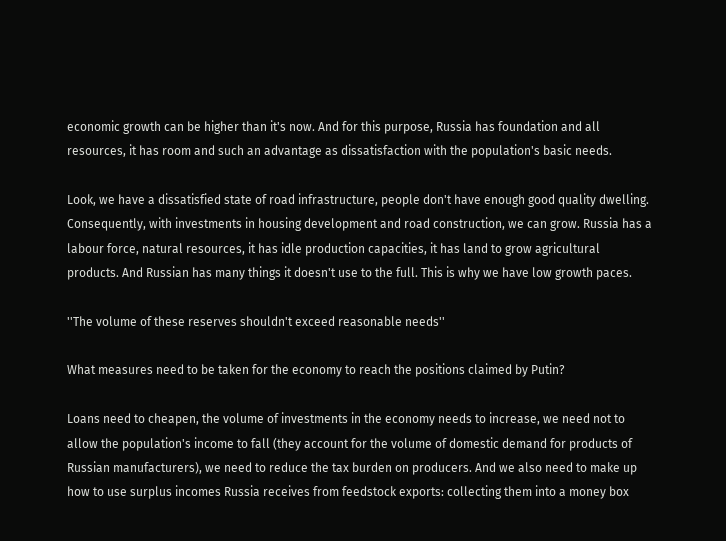economic growth can be higher than it's now. And for this purpose, Russia has foundation and all resources, it has room and such an advantage as dissatisfaction with the population's basic needs.

Look, we have a dissatisfied state of road infrastructure, people don't have enough good quality dwelling. Consequently, with investments in housing development and road construction, we can grow. Russia has a labour force, natural resources, it has idle production capacities, it has land to grow agricultural products. And Russian has many things it doesn't use to the full. This is why we have low growth paces.

''The volume of these reserves shouldn't exceed reasonable needs''

What measures need to be taken for the economy to reach the positions claimed by Putin?

Loans need to cheapen, the volume of investments in the economy needs to increase, we need not to allow the population's income to fall (they account for the volume of domestic demand for products of Russian manufacturers), we need to reduce the tax burden on producers. And we also need to make up how to use surplus incomes Russia receives from feedstock exports: collecting them into a money box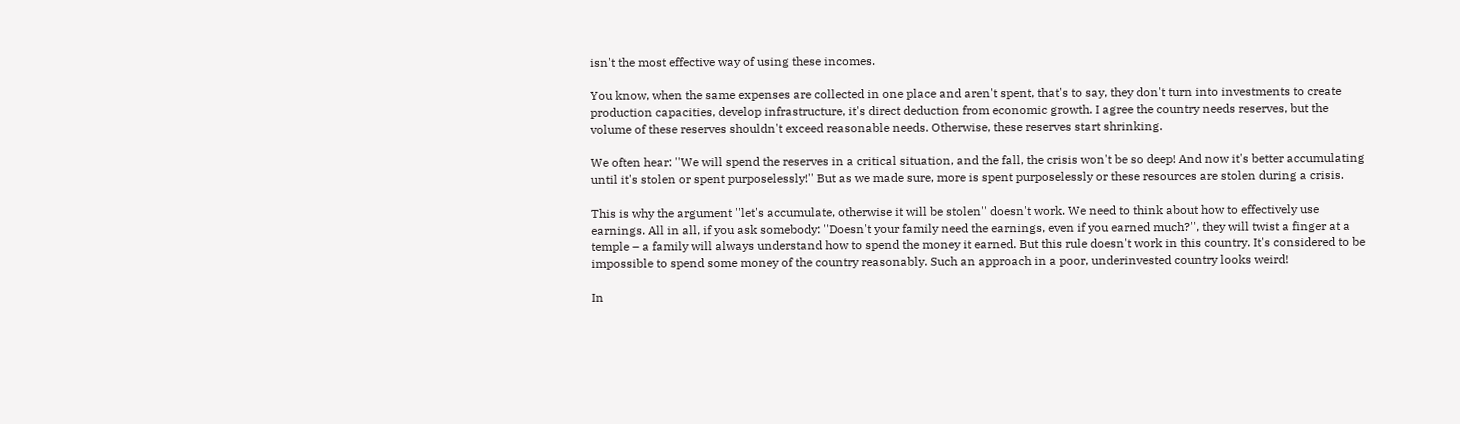isn't the most effective way of using these incomes.

You know, when the same expenses are collected in one place and aren't spent, that's to say, they don't turn into investments to create production capacities, develop infrastructure, it's direct deduction from economic growth. I agree the country needs reserves, but the volume of these reserves shouldn't exceed reasonable needs. Otherwise, these reserves start shrinking.

We often hear: ''We will spend the reserves in a critical situation, and the fall, the crisis won't be so deep! And now it's better accumulating until it's stolen or spent purposelessly!'' But as we made sure, more is spent purposelessly or these resources are stolen during a crisis.

This is why the argument ''let's accumulate, otherwise it will be stolen'' doesn't work. We need to think about how to effectively use earnings. All in all, if you ask somebody: ''Doesn't your family need the earnings, even if you earned much?'', they will twist a finger at a temple – a family will always understand how to spend the money it earned. But this rule doesn't work in this country. It's considered to be impossible to spend some money of the country reasonably. Such an approach in a poor, underinvested country looks weird!

In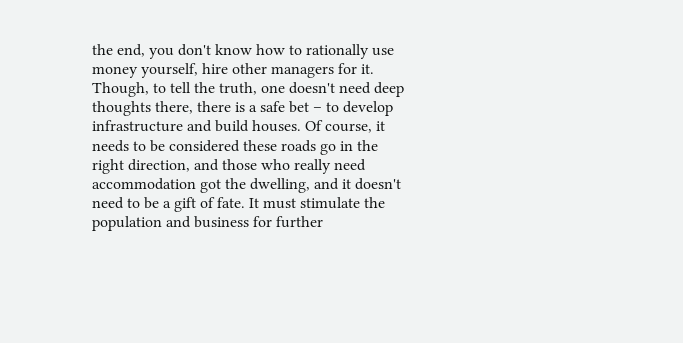the end, you don't know how to rationally use money yourself, hire other managers for it. Though, to tell the truth, one doesn't need deep thoughts there, there is a safe bet – to develop infrastructure and build houses. Of course, it needs to be considered these roads go in the right direction, and those who really need accommodation got the dwelling, and it doesn't need to be a gift of fate. It must stimulate the population and business for further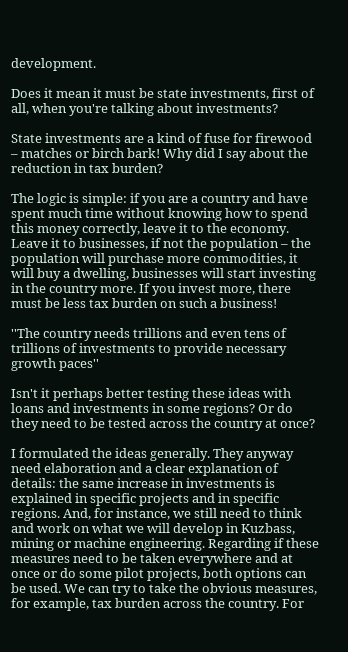development.

Does it mean it must be state investments, first of all, when you're talking about investments?

State investments are a kind of fuse for firewood – matches or birch bark! Why did I say about the reduction in tax burden?

The logic is simple: if you are a country and have spent much time without knowing how to spend this money correctly, leave it to the economy. Leave it to businesses, if not the population – the population will purchase more commodities, it will buy a dwelling, businesses will start investing in the country more. If you invest more, there must be less tax burden on such a business!

''The country needs trillions and even tens of trillions of investments to provide necessary growth paces''

Isn't it perhaps better testing these ideas with loans and investments in some regions? Or do they need to be tested across the country at once?

I formulated the ideas generally. They anyway need elaboration and a clear explanation of details: the same increase in investments is explained in specific projects and in specific regions. And, for instance, we still need to think and work on what we will develop in Kuzbass, mining or machine engineering. Regarding if these measures need to be taken everywhere and at once or do some pilot projects, both options can be used. We can try to take the obvious measures, for example, tax burden across the country. For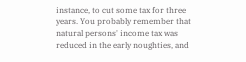instance, to cut some tax for three years. You probably remember that natural persons' income tax was reduced in the early noughties, and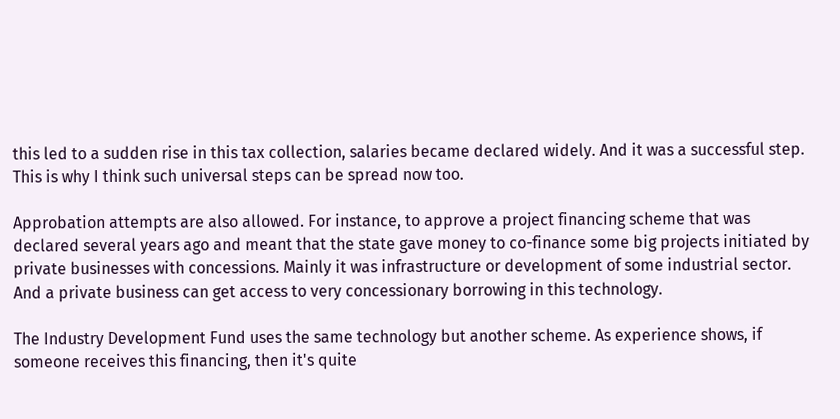this led to a sudden rise in this tax collection, salaries became declared widely. And it was a successful step. This is why I think such universal steps can be spread now too.

Approbation attempts are also allowed. For instance, to approve a project financing scheme that was declared several years ago and meant that the state gave money to co-finance some big projects initiated by private businesses with concessions. Mainly it was infrastructure or development of some industrial sector. And a private business can get access to very concessionary borrowing in this technology.

The Industry Development Fund uses the same technology but another scheme. As experience shows, if someone receives this financing, then it's quite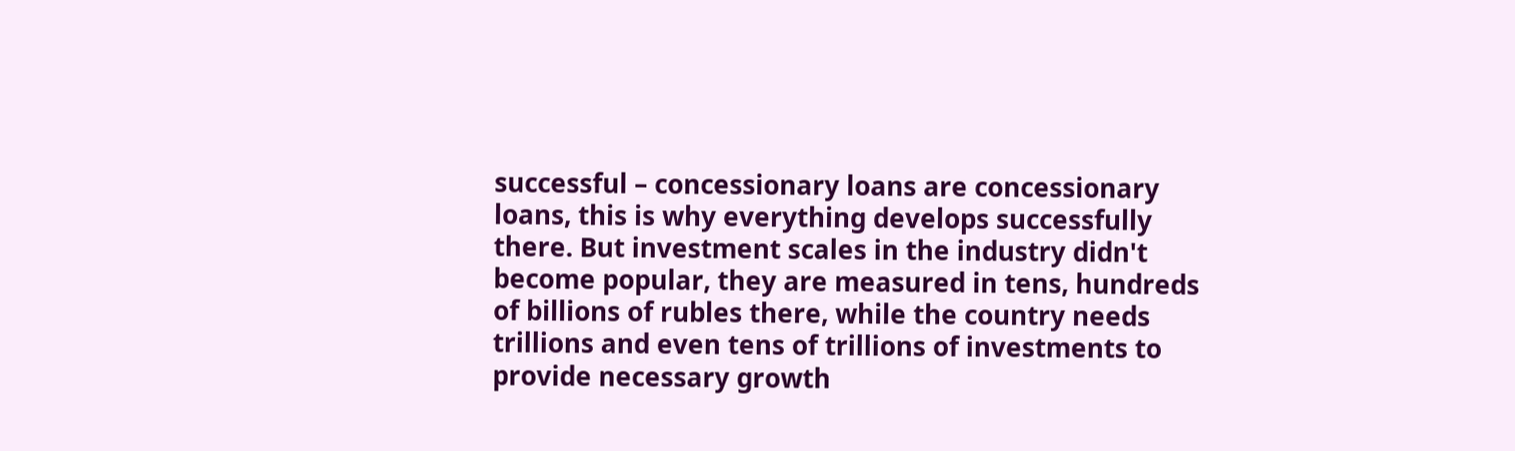successful – concessionary loans are concessionary loans, this is why everything develops successfully there. But investment scales in the industry didn't become popular, they are measured in tens, hundreds of billions of rubles there, while the country needs trillions and even tens of trillions of investments to provide necessary growth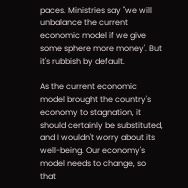paces. Ministries say ''we will unbalance the current economic model if we give some sphere more money'. But it's rubbish by default.

As the current economic model brought the country's economy to stagnation, it should certainly be substituted, and I wouldn't worry about its well-being. Our economy's model needs to change, so that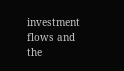investment flows and the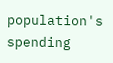population's spending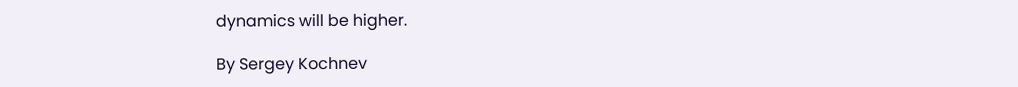dynamics will be higher.

By Sergey Kochnev